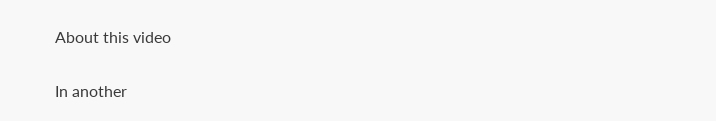About this video

In another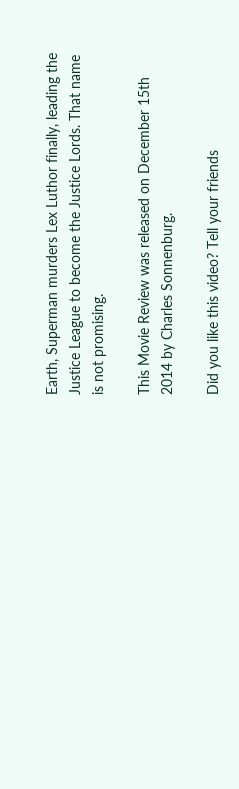Earth, Superman murders Lex Luthor finally, leading the Justice League to become the Justice Lords. That name is not promising.

This Movie Review was released on December 15th 2014 by Charles Sonnenburg.

Did you like this video? Tell your friends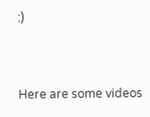:)


Here are some videos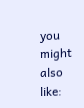you might also like: